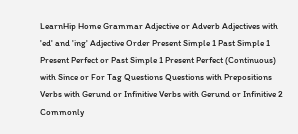LearnHip Home Grammar Adjective or Adverb Adjectives with 'ed' and 'ing' Adjective Order Present Simple 1 Past Simple 1 Present Perfect or Past Simple 1 Present Perfect (Continuous) with Since or For Tag Questions Questions with Prepositions Verbs with Gerund or Infinitive Verbs with Gerund or Infinitive 2 Commonly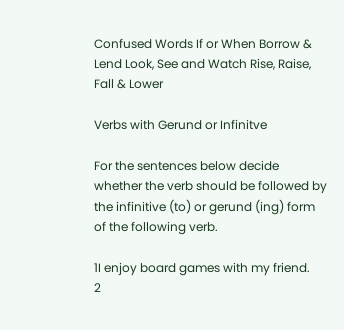Confused Words If or When Borrow & Lend Look, See and Watch Rise, Raise, Fall & Lower

Verbs with Gerund or Infinitve

For the sentences below decide whether the verb should be followed by the infinitive (to) or gerund (ing) form of the following verb.

1I enjoy board games with my friend.
2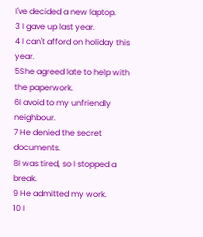I've decided a new laptop.
3 I gave up last year.
4 I can't afford on holiday this year.
5She agreed late to help with the paperwork.
6I avoid to my unfriendly neighbour.
7 He denied the secret documents.
8I was tired, so I stopped a break.
9 He admitted my work.
10 I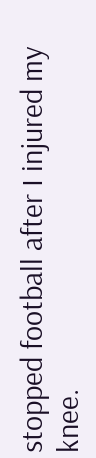stopped football after I injured my knee.